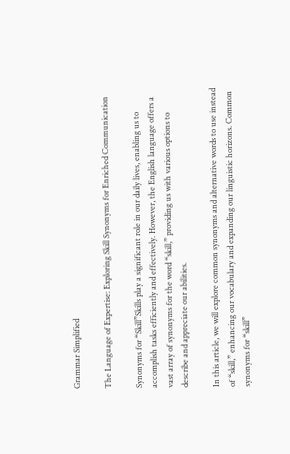Grammar Simplified

The Language of Expertise: Exploring Skill Synonyms for Enriched Communication

Synonyms for “Skill”Skills play a significant role in our daily lives, enabling us to accomplish tasks efficiently and effectively. However, the English language offers a vast array of synonyms for the word “skill,” providing us with various options to describe and appreciate our abilities.

In this article, we will explore common synonyms and alternative words to use instead of “skill,” enhancing our vocabulary and expanding our linguistic horizons. Common synonyms for “skill”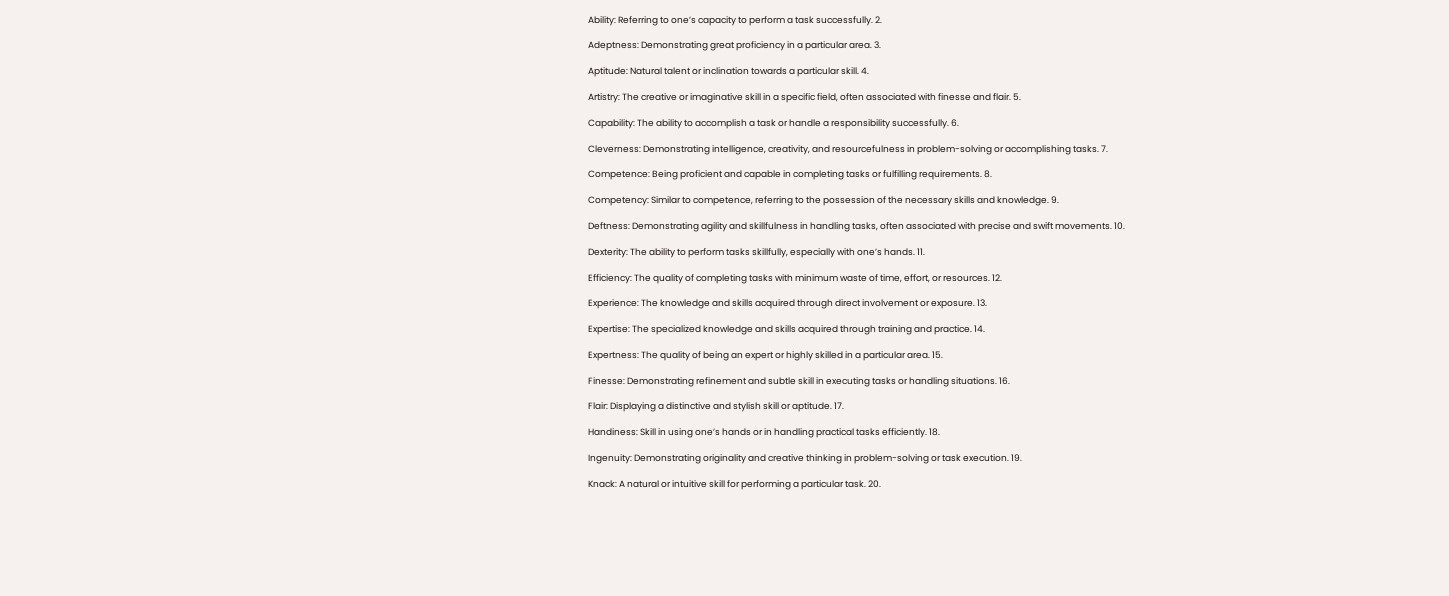Ability: Referring to one’s capacity to perform a task successfully. 2.

Adeptness: Demonstrating great proficiency in a particular area. 3.

Aptitude: Natural talent or inclination towards a particular skill. 4.

Artistry: The creative or imaginative skill in a specific field, often associated with finesse and flair. 5.

Capability: The ability to accomplish a task or handle a responsibility successfully. 6.

Cleverness: Demonstrating intelligence, creativity, and resourcefulness in problem-solving or accomplishing tasks. 7.

Competence: Being proficient and capable in completing tasks or fulfilling requirements. 8.

Competency: Similar to competence, referring to the possession of the necessary skills and knowledge. 9.

Deftness: Demonstrating agility and skillfulness in handling tasks, often associated with precise and swift movements. 10.

Dexterity: The ability to perform tasks skillfully, especially with one’s hands. 11.

Efficiency: The quality of completing tasks with minimum waste of time, effort, or resources. 12.

Experience: The knowledge and skills acquired through direct involvement or exposure. 13.

Expertise: The specialized knowledge and skills acquired through training and practice. 14.

Expertness: The quality of being an expert or highly skilled in a particular area. 15.

Finesse: Demonstrating refinement and subtle skill in executing tasks or handling situations. 16.

Flair: Displaying a distinctive and stylish skill or aptitude. 17.

Handiness: Skill in using one’s hands or in handling practical tasks efficiently. 18.

Ingenuity: Demonstrating originality and creative thinking in problem-solving or task execution. 19.

Knack: A natural or intuitive skill for performing a particular task. 20.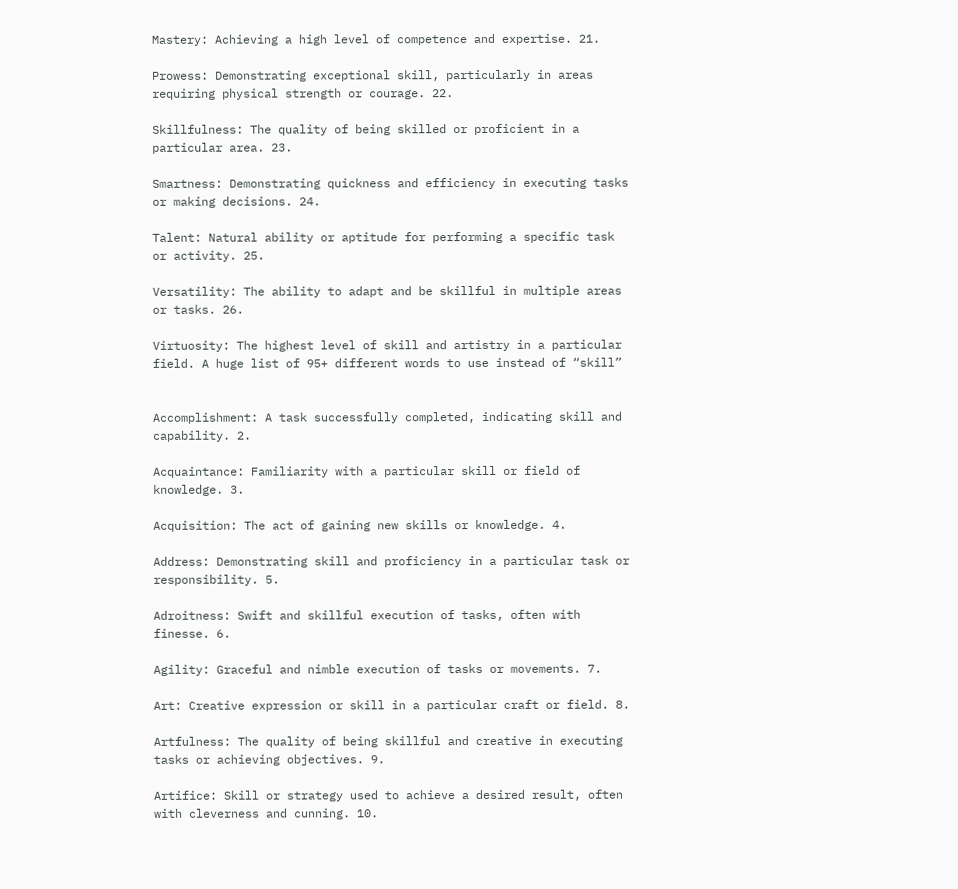Mastery: Achieving a high level of competence and expertise. 21.

Prowess: Demonstrating exceptional skill, particularly in areas requiring physical strength or courage. 22.

Skillfulness: The quality of being skilled or proficient in a particular area. 23.

Smartness: Demonstrating quickness and efficiency in executing tasks or making decisions. 24.

Talent: Natural ability or aptitude for performing a specific task or activity. 25.

Versatility: The ability to adapt and be skillful in multiple areas or tasks. 26.

Virtuosity: The highest level of skill and artistry in a particular field. A huge list of 95+ different words to use instead of “skill”


Accomplishment: A task successfully completed, indicating skill and capability. 2.

Acquaintance: Familiarity with a particular skill or field of knowledge. 3.

Acquisition: The act of gaining new skills or knowledge. 4.

Address: Demonstrating skill and proficiency in a particular task or responsibility. 5.

Adroitness: Swift and skillful execution of tasks, often with finesse. 6.

Agility: Graceful and nimble execution of tasks or movements. 7.

Art: Creative expression or skill in a particular craft or field. 8.

Artfulness: The quality of being skillful and creative in executing tasks or achieving objectives. 9.

Artifice: Skill or strategy used to achieve a desired result, often with cleverness and cunning. 10.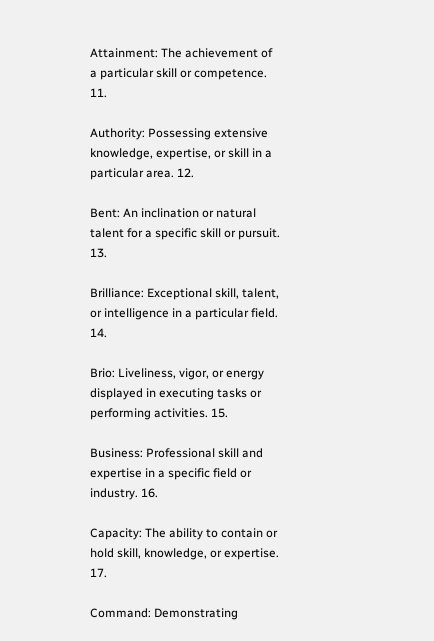Attainment: The achievement of a particular skill or competence. 11.

Authority: Possessing extensive knowledge, expertise, or skill in a particular area. 12.

Bent: An inclination or natural talent for a specific skill or pursuit. 13.

Brilliance: Exceptional skill, talent, or intelligence in a particular field. 14.

Brio: Liveliness, vigor, or energy displayed in executing tasks or performing activities. 15.

Business: Professional skill and expertise in a specific field or industry. 16.

Capacity: The ability to contain or hold skill, knowledge, or expertise. 17.

Command: Demonstrating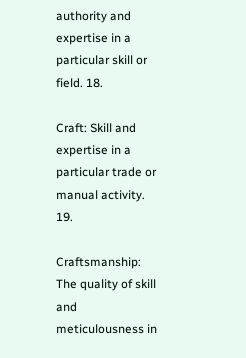authority and expertise in a particular skill or field. 18.

Craft: Skill and expertise in a particular trade or manual activity. 19.

Craftsmanship: The quality of skill and meticulousness in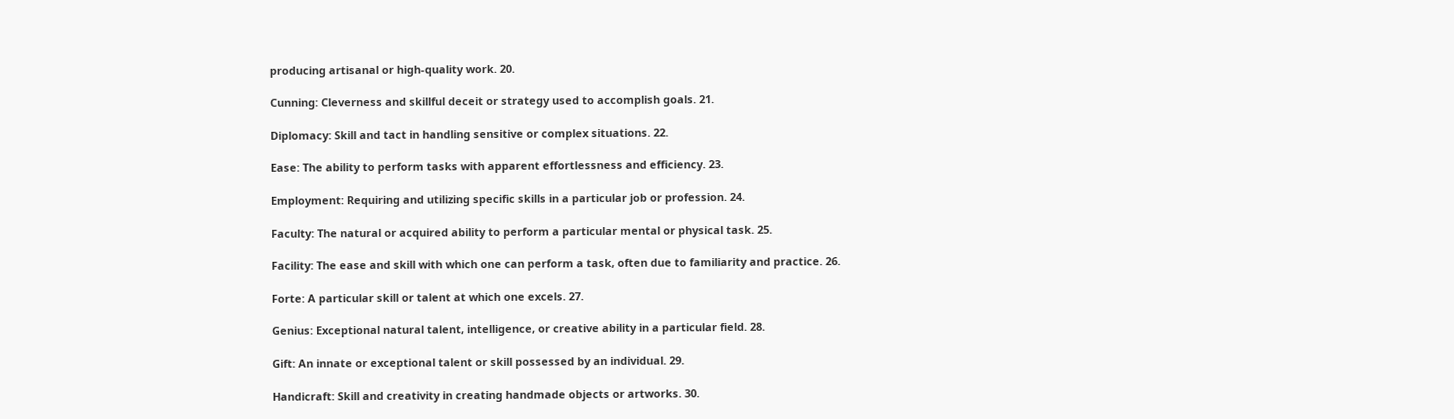producing artisanal or high-quality work. 20.

Cunning: Cleverness and skillful deceit or strategy used to accomplish goals. 21.

Diplomacy: Skill and tact in handling sensitive or complex situations. 22.

Ease: The ability to perform tasks with apparent effortlessness and efficiency. 23.

Employment: Requiring and utilizing specific skills in a particular job or profession. 24.

Faculty: The natural or acquired ability to perform a particular mental or physical task. 25.

Facility: The ease and skill with which one can perform a task, often due to familiarity and practice. 26.

Forte: A particular skill or talent at which one excels. 27.

Genius: Exceptional natural talent, intelligence, or creative ability in a particular field. 28.

Gift: An innate or exceptional talent or skill possessed by an individual. 29.

Handicraft: Skill and creativity in creating handmade objects or artworks. 30.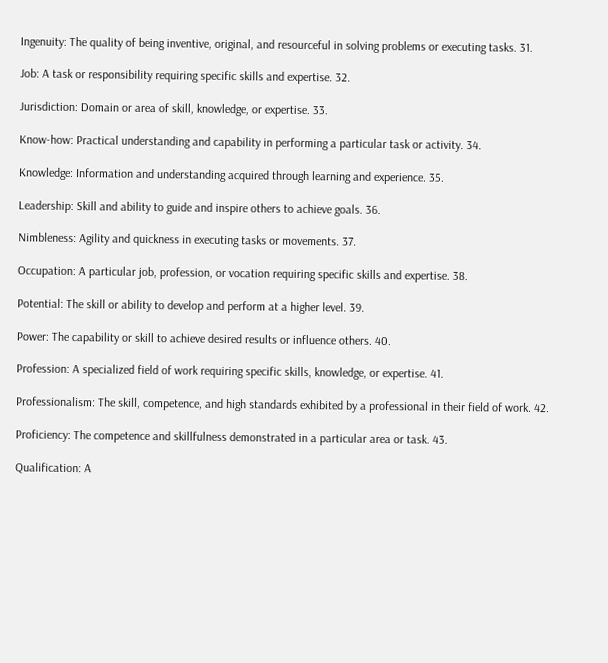Ingenuity: The quality of being inventive, original, and resourceful in solving problems or executing tasks. 31.

Job: A task or responsibility requiring specific skills and expertise. 32.

Jurisdiction: Domain or area of skill, knowledge, or expertise. 33.

Know-how: Practical understanding and capability in performing a particular task or activity. 34.

Knowledge: Information and understanding acquired through learning and experience. 35.

Leadership: Skill and ability to guide and inspire others to achieve goals. 36.

Nimbleness: Agility and quickness in executing tasks or movements. 37.

Occupation: A particular job, profession, or vocation requiring specific skills and expertise. 38.

Potential: The skill or ability to develop and perform at a higher level. 39.

Power: The capability or skill to achieve desired results or influence others. 40.

Profession: A specialized field of work requiring specific skills, knowledge, or expertise. 41.

Professionalism: The skill, competence, and high standards exhibited by a professional in their field of work. 42.

Proficiency: The competence and skillfulness demonstrated in a particular area or task. 43.

Qualification: A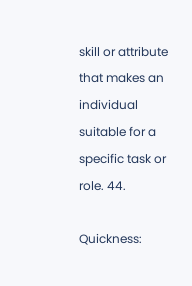skill or attribute that makes an individual suitable for a specific task or role. 44.

Quickness: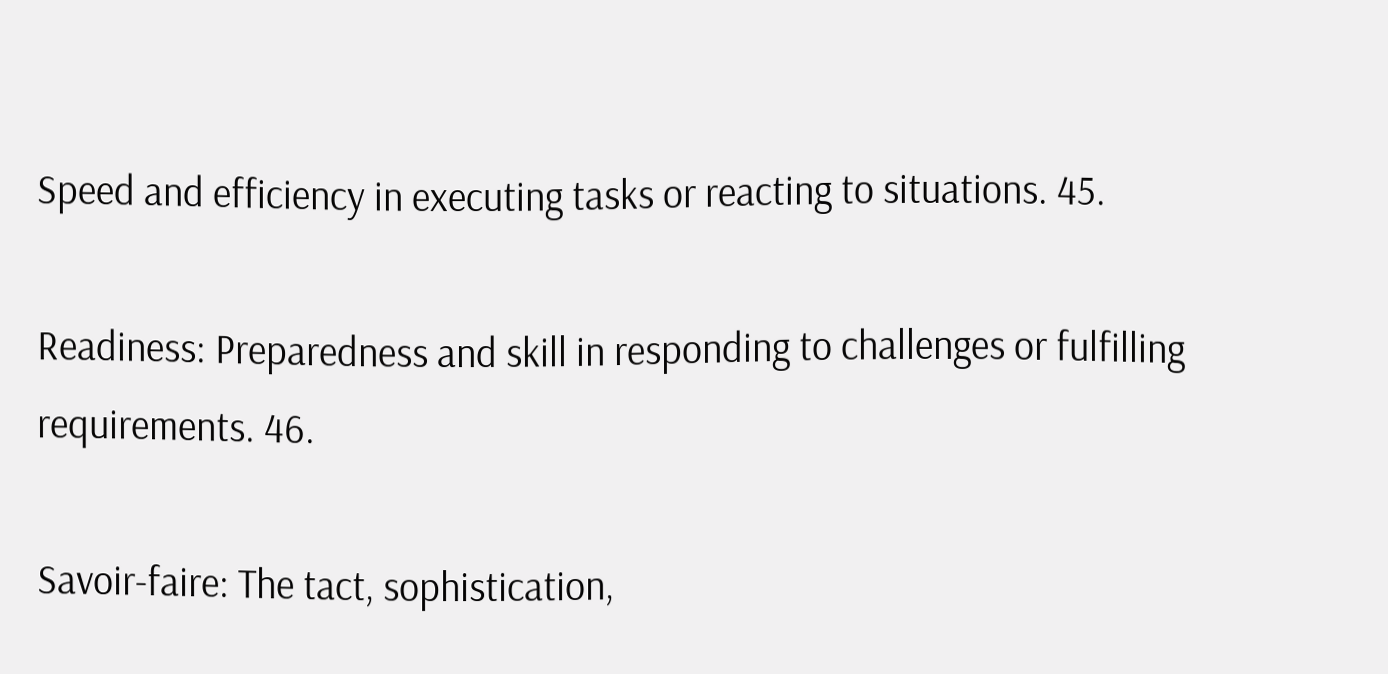Speed and efficiency in executing tasks or reacting to situations. 45.

Readiness: Preparedness and skill in responding to challenges or fulfilling requirements. 46.

Savoir-faire: The tact, sophistication,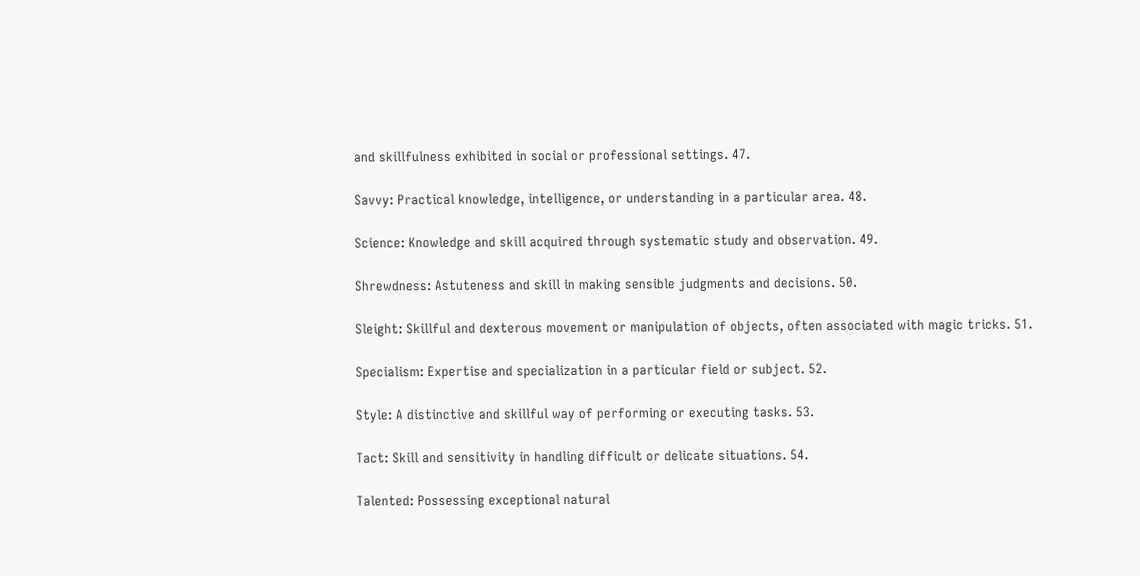and skillfulness exhibited in social or professional settings. 47.

Savvy: Practical knowledge, intelligence, or understanding in a particular area. 48.

Science: Knowledge and skill acquired through systematic study and observation. 49.

Shrewdness: Astuteness and skill in making sensible judgments and decisions. 50.

Sleight: Skillful and dexterous movement or manipulation of objects, often associated with magic tricks. 51.

Specialism: Expertise and specialization in a particular field or subject. 52.

Style: A distinctive and skillful way of performing or executing tasks. 53.

Tact: Skill and sensitivity in handling difficult or delicate situations. 54.

Talented: Possessing exceptional natural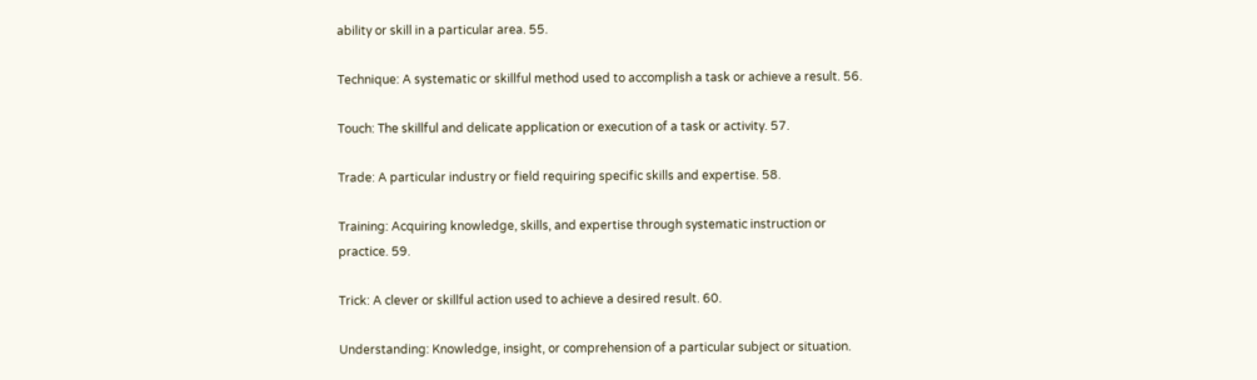ability or skill in a particular area. 55.

Technique: A systematic or skillful method used to accomplish a task or achieve a result. 56.

Touch: The skillful and delicate application or execution of a task or activity. 57.

Trade: A particular industry or field requiring specific skills and expertise. 58.

Training: Acquiring knowledge, skills, and expertise through systematic instruction or practice. 59.

Trick: A clever or skillful action used to achieve a desired result. 60.

Understanding: Knowledge, insight, or comprehension of a particular subject or situation.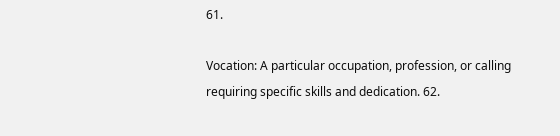61.

Vocation: A particular occupation, profession, or calling requiring specific skills and dedication. 62.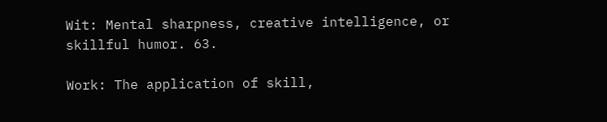Wit: Mental sharpness, creative intelligence, or skillful humor. 63.

Work: The application of skill,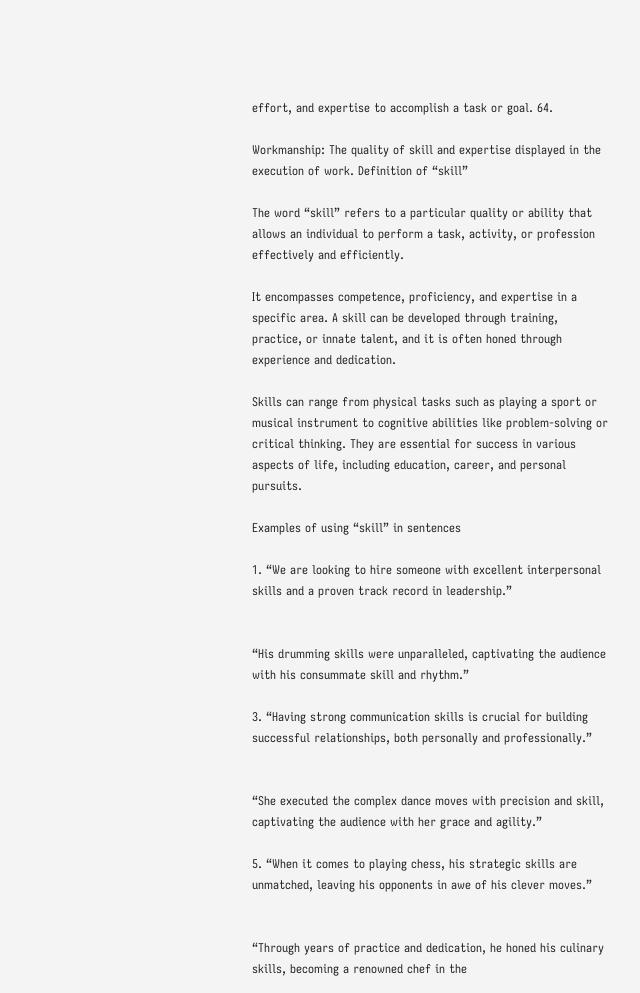effort, and expertise to accomplish a task or goal. 64.

Workmanship: The quality of skill and expertise displayed in the execution of work. Definition of “skill”

The word “skill” refers to a particular quality or ability that allows an individual to perform a task, activity, or profession effectively and efficiently.

It encompasses competence, proficiency, and expertise in a specific area. A skill can be developed through training, practice, or innate talent, and it is often honed through experience and dedication.

Skills can range from physical tasks such as playing a sport or musical instrument to cognitive abilities like problem-solving or critical thinking. They are essential for success in various aspects of life, including education, career, and personal pursuits.

Examples of using “skill” in sentences

1. “We are looking to hire someone with excellent interpersonal skills and a proven track record in leadership.”


“His drumming skills were unparalleled, captivating the audience with his consummate skill and rhythm.”

3. “Having strong communication skills is crucial for building successful relationships, both personally and professionally.”


“She executed the complex dance moves with precision and skill, captivating the audience with her grace and agility.”

5. “When it comes to playing chess, his strategic skills are unmatched, leaving his opponents in awe of his clever moves.”


“Through years of practice and dedication, he honed his culinary skills, becoming a renowned chef in the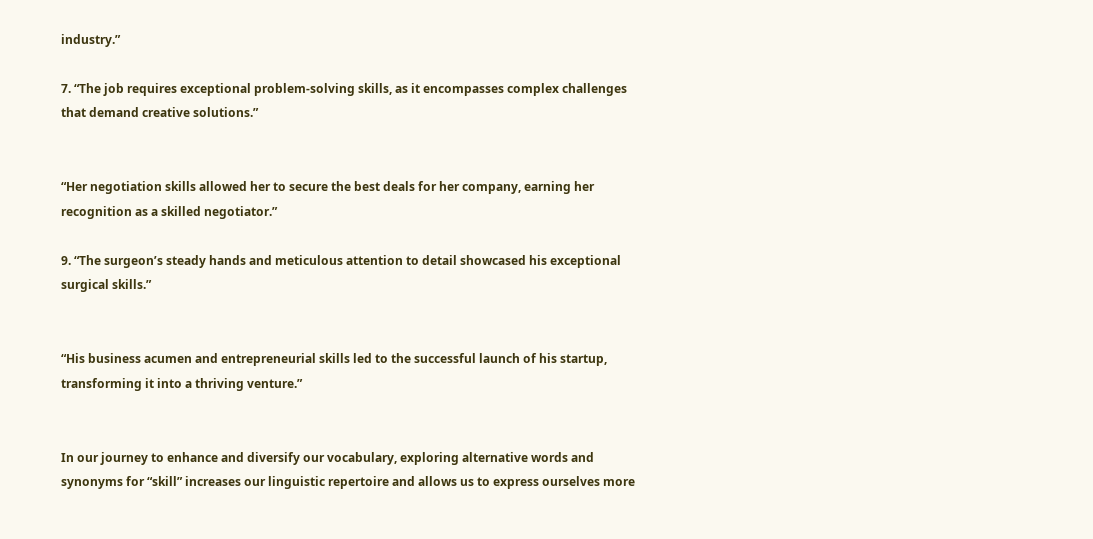industry.”

7. “The job requires exceptional problem-solving skills, as it encompasses complex challenges that demand creative solutions.”


“Her negotiation skills allowed her to secure the best deals for her company, earning her recognition as a skilled negotiator.”

9. “The surgeon’s steady hands and meticulous attention to detail showcased his exceptional surgical skills.”


“His business acumen and entrepreneurial skills led to the successful launch of his startup, transforming it into a thriving venture.”


In our journey to enhance and diversify our vocabulary, exploring alternative words and synonyms for “skill” increases our linguistic repertoire and allows us to express ourselves more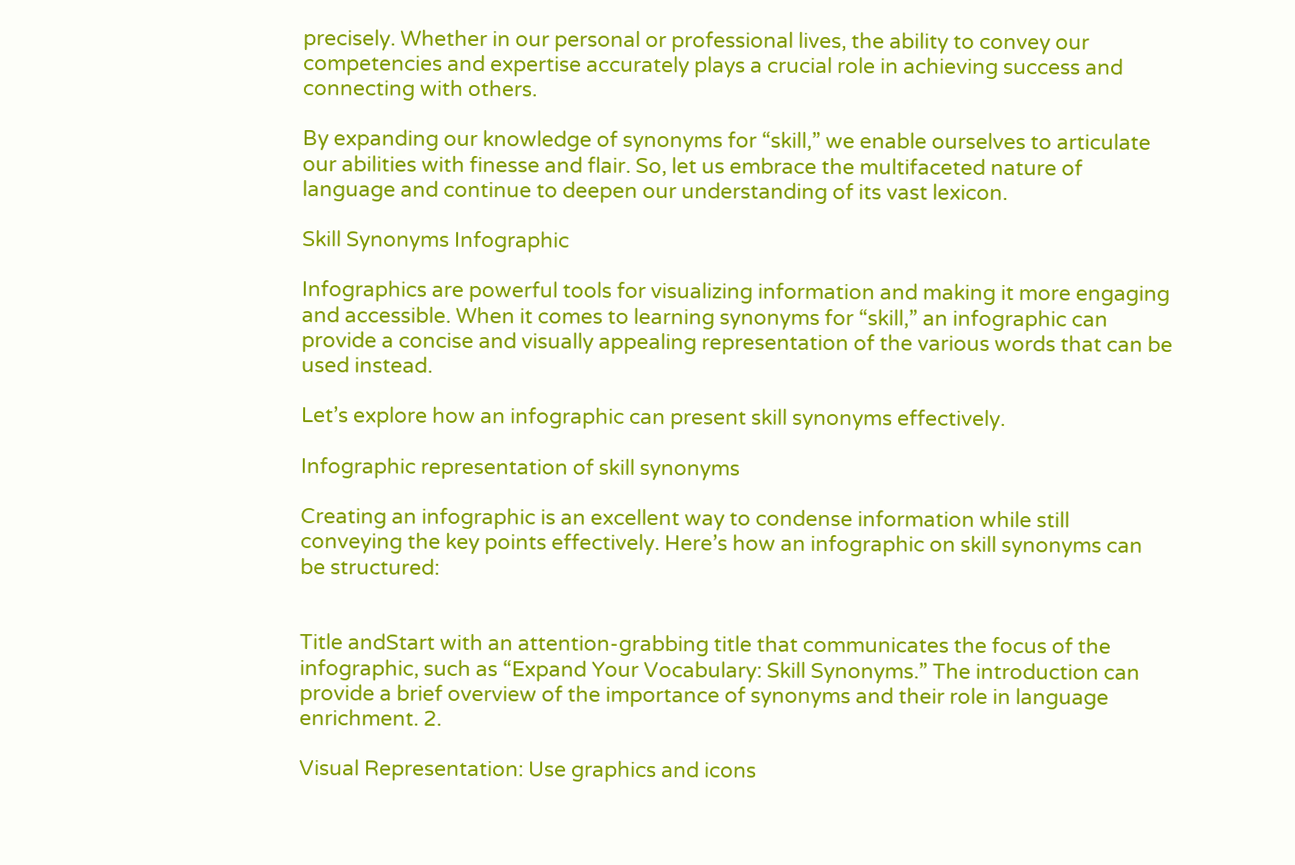precisely. Whether in our personal or professional lives, the ability to convey our competencies and expertise accurately plays a crucial role in achieving success and connecting with others.

By expanding our knowledge of synonyms for “skill,” we enable ourselves to articulate our abilities with finesse and flair. So, let us embrace the multifaceted nature of language and continue to deepen our understanding of its vast lexicon.

Skill Synonyms Infographic

Infographics are powerful tools for visualizing information and making it more engaging and accessible. When it comes to learning synonyms for “skill,” an infographic can provide a concise and visually appealing representation of the various words that can be used instead.

Let’s explore how an infographic can present skill synonyms effectively.

Infographic representation of skill synonyms

Creating an infographic is an excellent way to condense information while still conveying the key points effectively. Here’s how an infographic on skill synonyms can be structured:


Title andStart with an attention-grabbing title that communicates the focus of the infographic, such as “Expand Your Vocabulary: Skill Synonyms.” The introduction can provide a brief overview of the importance of synonyms and their role in language enrichment. 2.

Visual Representation: Use graphics and icons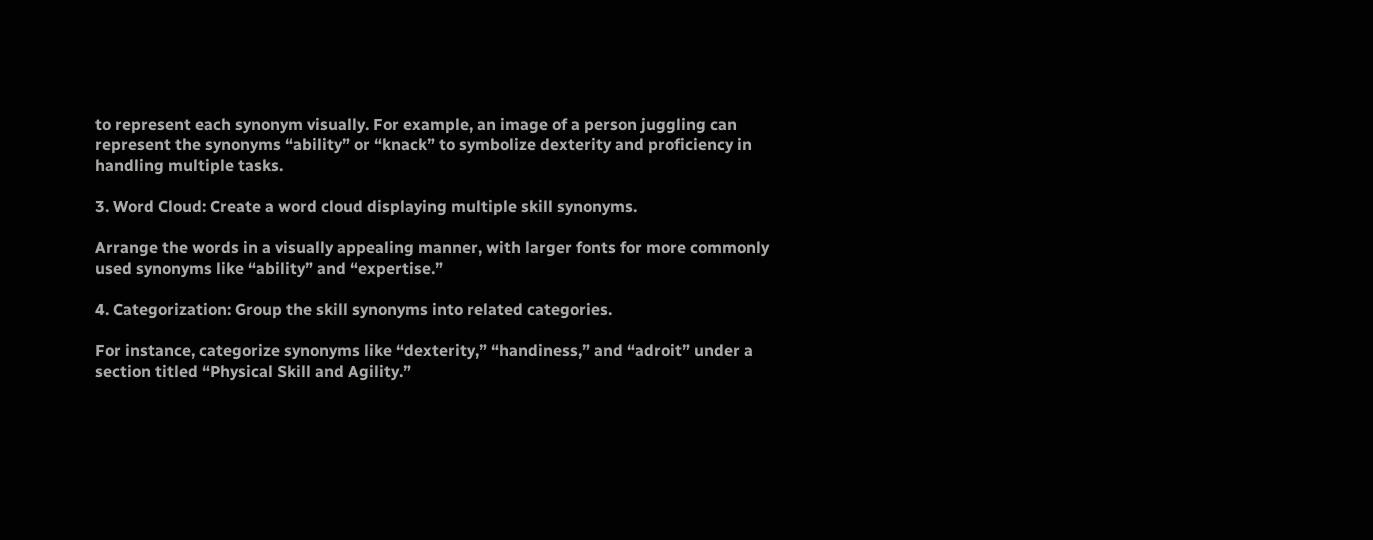to represent each synonym visually. For example, an image of a person juggling can represent the synonyms “ability” or “knack” to symbolize dexterity and proficiency in handling multiple tasks.

3. Word Cloud: Create a word cloud displaying multiple skill synonyms.

Arrange the words in a visually appealing manner, with larger fonts for more commonly used synonyms like “ability” and “expertise.”

4. Categorization: Group the skill synonyms into related categories.

For instance, categorize synonyms like “dexterity,” “handiness,” and “adroit” under a section titled “Physical Skill and Agility.”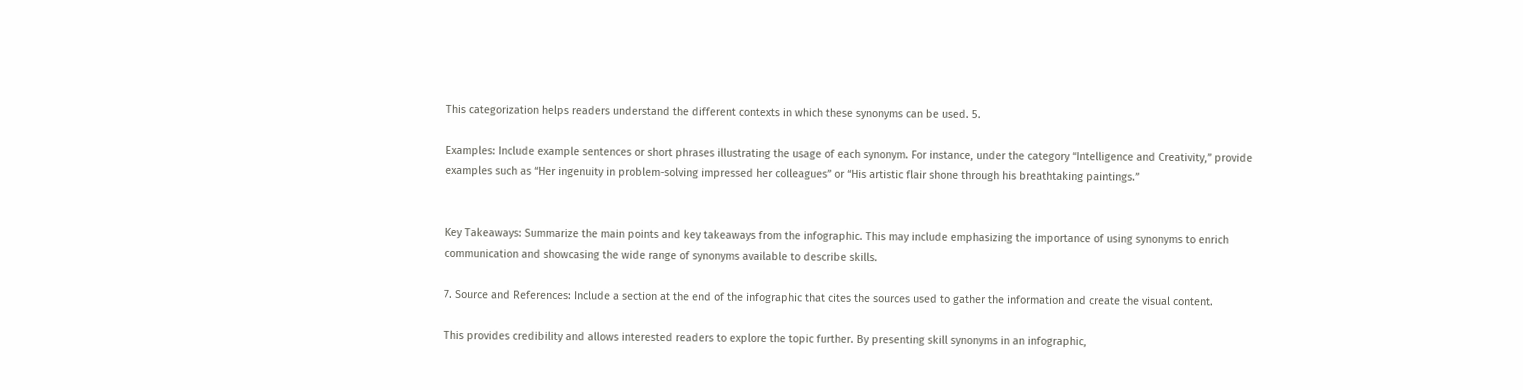This categorization helps readers understand the different contexts in which these synonyms can be used. 5.

Examples: Include example sentences or short phrases illustrating the usage of each synonym. For instance, under the category “Intelligence and Creativity,” provide examples such as “Her ingenuity in problem-solving impressed her colleagues” or “His artistic flair shone through his breathtaking paintings.”


Key Takeaways: Summarize the main points and key takeaways from the infographic. This may include emphasizing the importance of using synonyms to enrich communication and showcasing the wide range of synonyms available to describe skills.

7. Source and References: Include a section at the end of the infographic that cites the sources used to gather the information and create the visual content.

This provides credibility and allows interested readers to explore the topic further. By presenting skill synonyms in an infographic,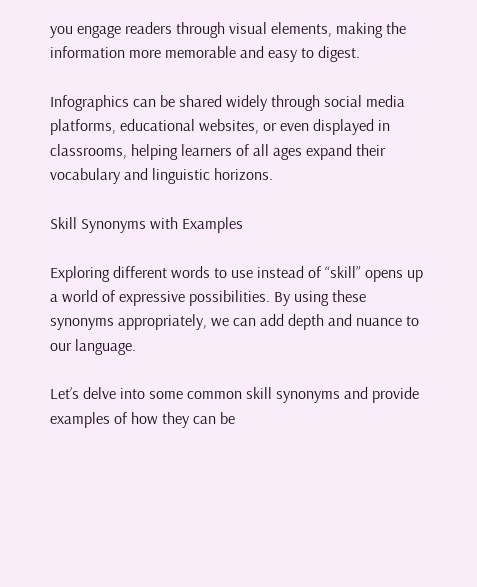you engage readers through visual elements, making the information more memorable and easy to digest.

Infographics can be shared widely through social media platforms, educational websites, or even displayed in classrooms, helping learners of all ages expand their vocabulary and linguistic horizons.

Skill Synonyms with Examples

Exploring different words to use instead of “skill” opens up a world of expressive possibilities. By using these synonyms appropriately, we can add depth and nuance to our language.

Let’s delve into some common skill synonyms and provide examples of how they can be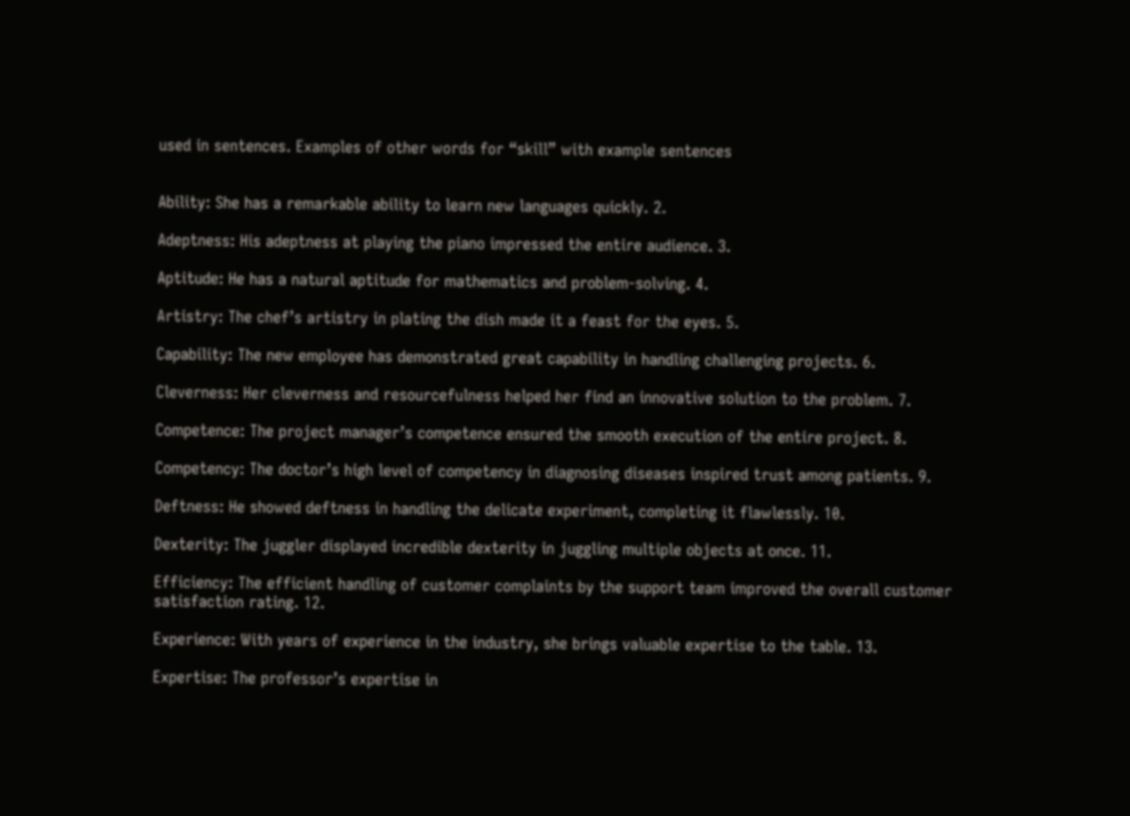used in sentences. Examples of other words for “skill” with example sentences


Ability: She has a remarkable ability to learn new languages quickly. 2.

Adeptness: His adeptness at playing the piano impressed the entire audience. 3.

Aptitude: He has a natural aptitude for mathematics and problem-solving. 4.

Artistry: The chef’s artistry in plating the dish made it a feast for the eyes. 5.

Capability: The new employee has demonstrated great capability in handling challenging projects. 6.

Cleverness: Her cleverness and resourcefulness helped her find an innovative solution to the problem. 7.

Competence: The project manager’s competence ensured the smooth execution of the entire project. 8.

Competency: The doctor’s high level of competency in diagnosing diseases inspired trust among patients. 9.

Deftness: He showed deftness in handling the delicate experiment, completing it flawlessly. 10.

Dexterity: The juggler displayed incredible dexterity in juggling multiple objects at once. 11.

Efficiency: The efficient handling of customer complaints by the support team improved the overall customer satisfaction rating. 12.

Experience: With years of experience in the industry, she brings valuable expertise to the table. 13.

Expertise: The professor’s expertise in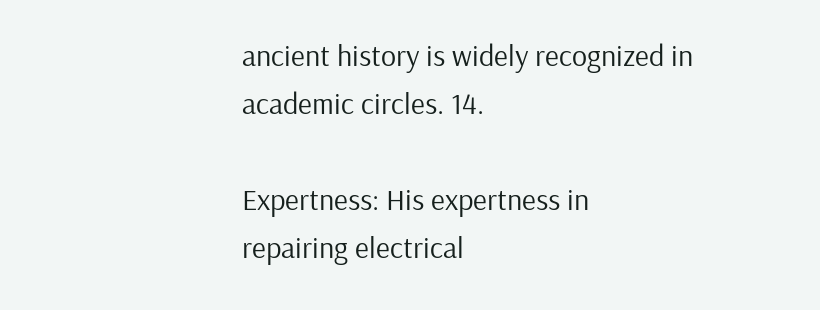ancient history is widely recognized in academic circles. 14.

Expertness: His expertness in repairing electrical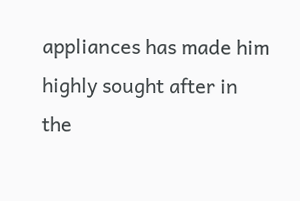appliances has made him highly sought after in the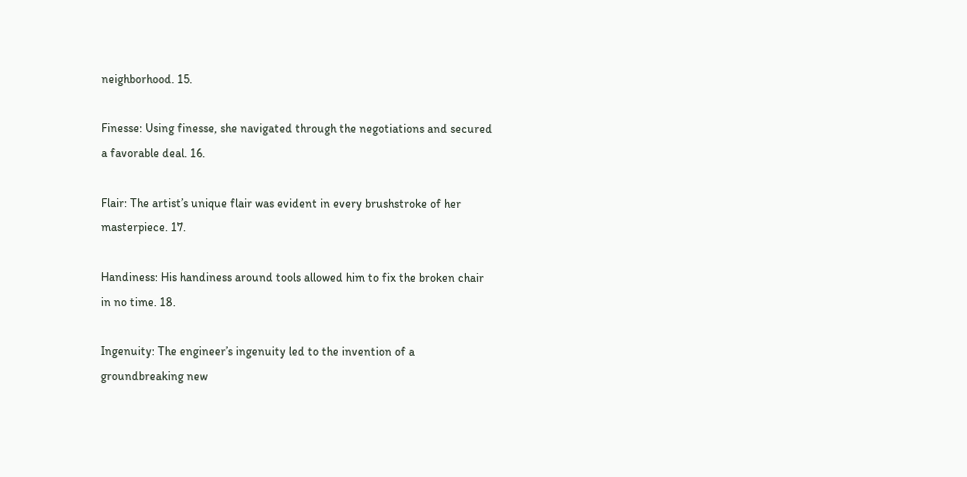neighborhood. 15.

Finesse: Using finesse, she navigated through the negotiations and secured a favorable deal. 16.

Flair: The artist’s unique flair was evident in every brushstroke of her masterpiece. 17.

Handiness: His handiness around tools allowed him to fix the broken chair in no time. 18.

Ingenuity: The engineer’s ingenuity led to the invention of a groundbreaking new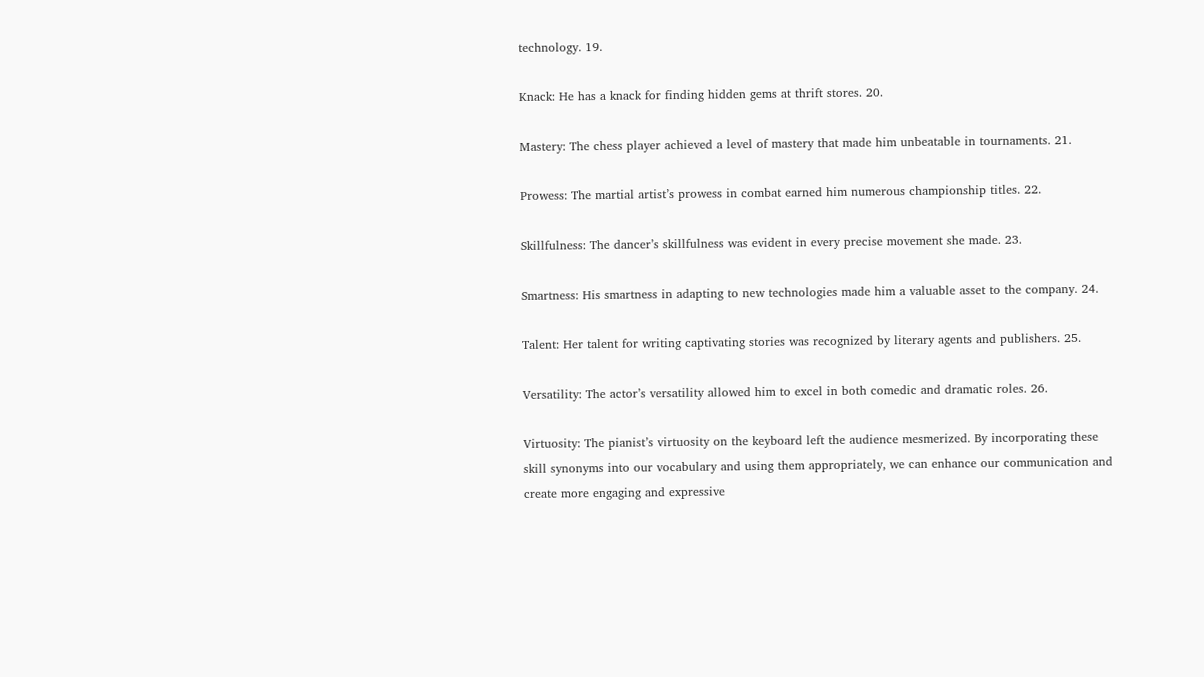technology. 19.

Knack: He has a knack for finding hidden gems at thrift stores. 20.

Mastery: The chess player achieved a level of mastery that made him unbeatable in tournaments. 21.

Prowess: The martial artist’s prowess in combat earned him numerous championship titles. 22.

Skillfulness: The dancer’s skillfulness was evident in every precise movement she made. 23.

Smartness: His smartness in adapting to new technologies made him a valuable asset to the company. 24.

Talent: Her talent for writing captivating stories was recognized by literary agents and publishers. 25.

Versatility: The actor’s versatility allowed him to excel in both comedic and dramatic roles. 26.

Virtuosity: The pianist’s virtuosity on the keyboard left the audience mesmerized. By incorporating these skill synonyms into our vocabulary and using them appropriately, we can enhance our communication and create more engaging and expressive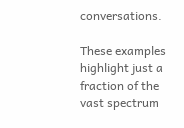conversations.

These examples highlight just a fraction of the vast spectrum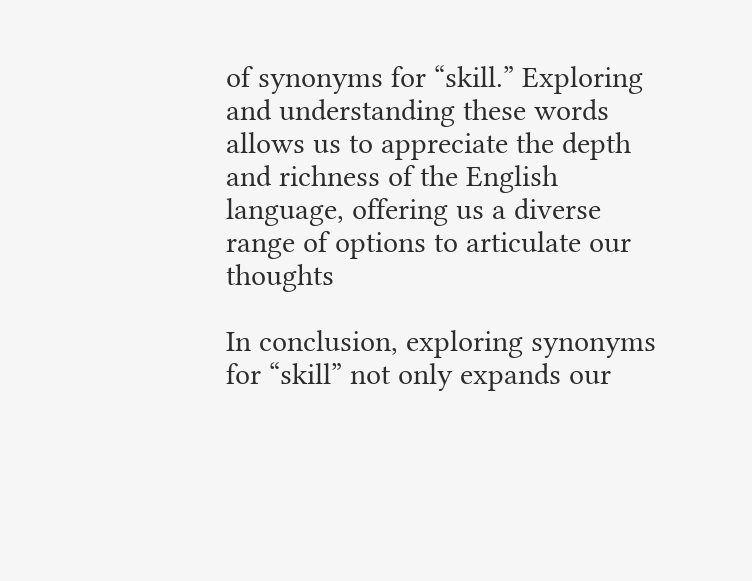of synonyms for “skill.” Exploring and understanding these words allows us to appreciate the depth and richness of the English language, offering us a diverse range of options to articulate our thoughts

In conclusion, exploring synonyms for “skill” not only expands our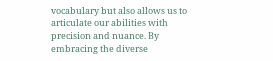vocabulary but also allows us to articulate our abilities with precision and nuance. By embracing the diverse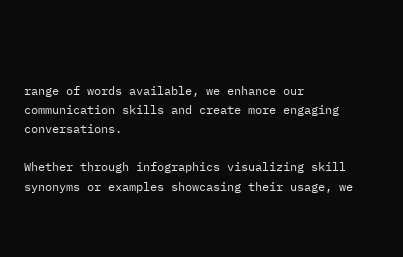range of words available, we enhance our communication skills and create more engaging conversations.

Whether through infographics visualizing skill synonyms or examples showcasing their usage, we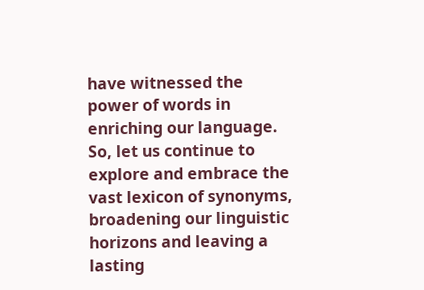have witnessed the power of words in enriching our language. So, let us continue to explore and embrace the vast lexicon of synonyms, broadening our linguistic horizons and leaving a lasting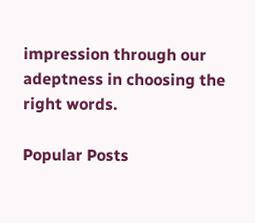impression through our adeptness in choosing the right words.

Popular Posts